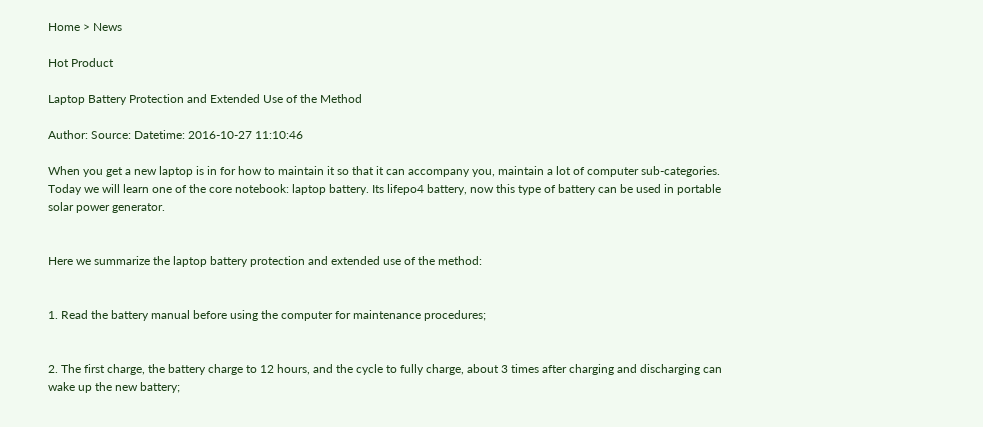Home > News

Hot Product

Laptop Battery Protection and Extended Use of the Method

Author: Source: Datetime: 2016-10-27 11:10:46

When you get a new laptop is in for how to maintain it so that it can accompany you, maintain a lot of computer sub-categories. Today we will learn one of the core notebook: laptop battery. Its lifepo4 battery, now this type of battery can be used in portable solar power generator.


Here we summarize the laptop battery protection and extended use of the method:


1. Read the battery manual before using the computer for maintenance procedures;


2. The first charge, the battery charge to 12 hours, and the cycle to fully charge, about 3 times after charging and discharging can wake up the new battery;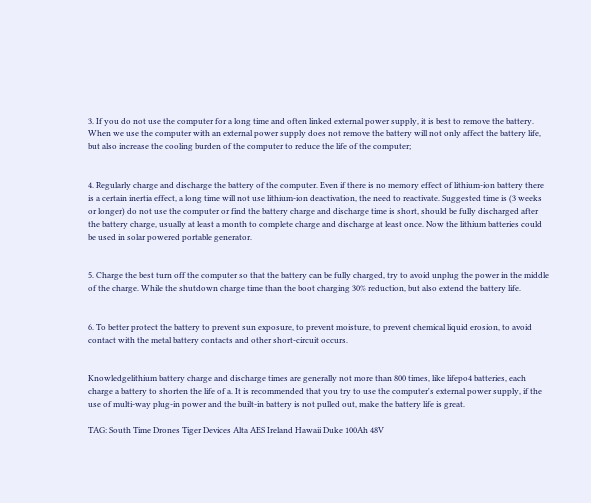3. If you do not use the computer for a long time and often linked external power supply, it is best to remove the battery. When we use the computer with an external power supply does not remove the battery will not only affect the battery life, but also increase the cooling burden of the computer to reduce the life of the computer;


4. Regularly charge and discharge the battery of the computer. Even if there is no memory effect of lithium-ion battery there is a certain inertia effect, a long time will not use lithium-ion deactivation, the need to reactivate. Suggested time is (3 weeks or longer) do not use the computer or find the battery charge and discharge time is short, should be fully discharged after the battery charge, usually at least a month to complete charge and discharge at least once. Now the lithium batteries could be used in solar powered portable generator.


5. Charge the best turn off the computer so that the battery can be fully charged, try to avoid unplug the power in the middle of the charge. While the shutdown charge time than the boot charging 30% reduction, but also extend the battery life.


6. To better protect the battery to prevent sun exposure, to prevent moisture, to prevent chemical liquid erosion, to avoid contact with the metal battery contacts and other short-circuit occurs.


Knowledgelithium battery charge and discharge times are generally not more than 800 times, like lifepo4 batteries, each charge a battery to shorten the life of a. It is recommended that you try to use the computer's external power supply, if the use of multi-way plug-in power and the built-in battery is not pulled out, make the battery life is great.

TAG: South Time Drones Tiger Devices Alta AES Ireland Hawaii Duke 100Ah 48V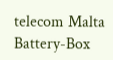telecom Malta Battery-Box